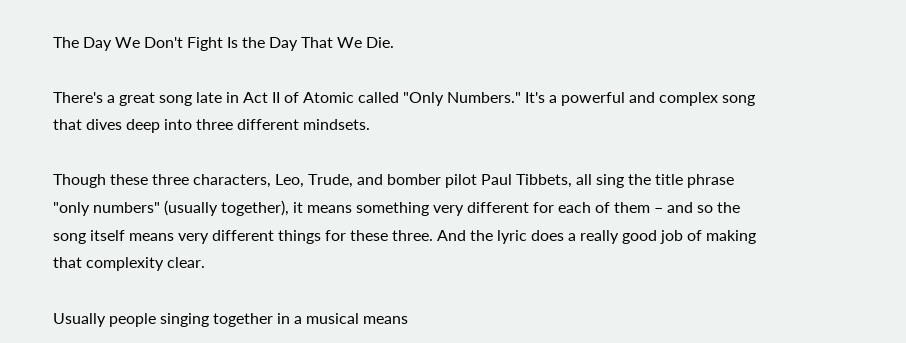The Day We Don't Fight Is the Day That We Die.

There's a great song late in Act II of Atomic called "Only Numbers." It's a powerful and complex song that dives deep into three different mindsets.

Though these three characters, Leo, Trude, and bomber pilot Paul Tibbets, all sing the title phrase "only numbers" (usually together), it means something very different for each of them – and so the song itself means very different things for these three. And the lyric does a really good job of making that complexity clear.

Usually people singing together in a musical means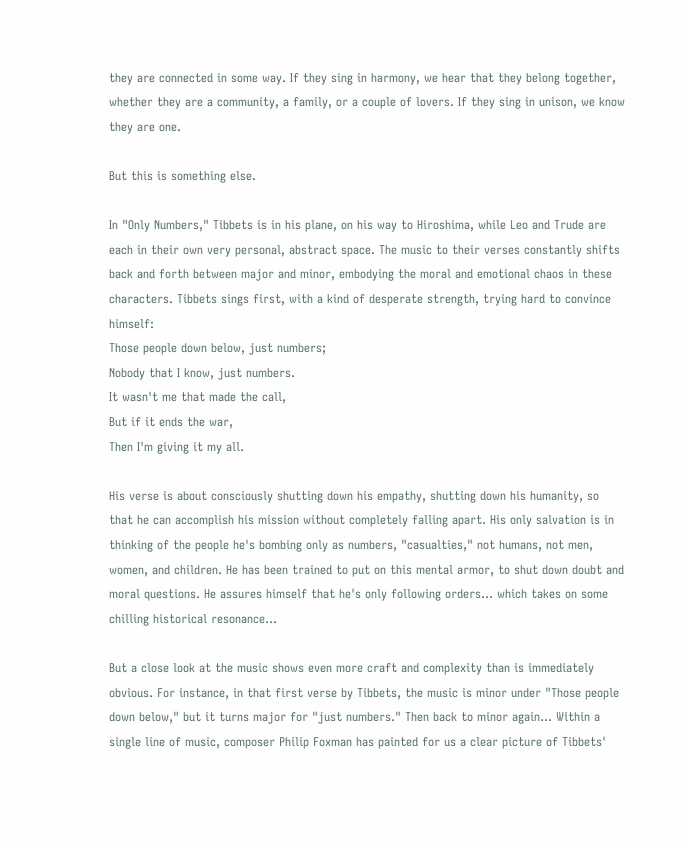they are connected in some way. If they sing in harmony, we hear that they belong together, whether they are a community, a family, or a couple of lovers. If they sing in unison, we know they are one.

But this is something else.

In "Only Numbers," Tibbets is in his plane, on his way to Hiroshima, while Leo and Trude are each in their own very personal, abstract space. The music to their verses constantly shifts back and forth between major and minor, embodying the moral and emotional chaos in these characters. Tibbets sings first, with a kind of desperate strength, trying hard to convince himself:
Those people down below, just numbers;
Nobody that I know, just numbers.
It wasn't me that made the call,
But if it ends the war,
Then I'm giving it my all.

His verse is about consciously shutting down his empathy, shutting down his humanity, so that he can accomplish his mission without completely falling apart. His only salvation is in thinking of the people he's bombing only as numbers, "casualties," not humans, not men, women, and children. He has been trained to put on this mental armor, to shut down doubt and moral questions. He assures himself that he's only following orders... which takes on some chilling historical resonance...

But a close look at the music shows even more craft and complexity than is immediately obvious. For instance, in that first verse by Tibbets, the music is minor under "Those people down below," but it turns major for "just numbers." Then back to minor again... Within a single line of music, composer Philip Foxman has painted for us a clear picture of Tibbets'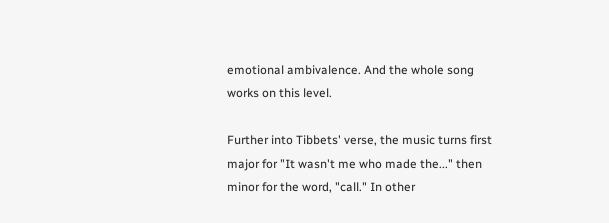emotional ambivalence. And the whole song works on this level.

Further into Tibbets' verse, the music turns first major for "It wasn't me who made the..." then minor for the word, "call." In other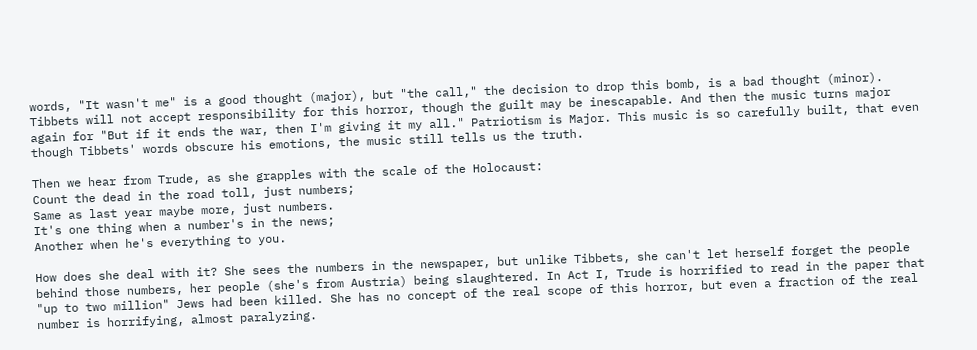words, "It wasn't me" is a good thought (major), but "the call," the decision to drop this bomb, is a bad thought (minor). Tibbets will not accept responsibility for this horror, though the guilt may be inescapable. And then the music turns major again for "But if it ends the war, then I'm giving it my all." Patriotism is Major. This music is so carefully built, that even though Tibbets' words obscure his emotions, the music still tells us the truth.

Then we hear from Trude, as she grapples with the scale of the Holocaust:
Count the dead in the road toll, just numbers;
Same as last year maybe more, just numbers.
It's one thing when a number's in the news;
Another when he's everything to you.

How does she deal with it? She sees the numbers in the newspaper, but unlike Tibbets, she can't let herself forget the people behind those numbers, her people (she's from Austria) being slaughtered. In Act I, Trude is horrified to read in the paper that "up to two million" Jews had been killed. She has no concept of the real scope of this horror, but even a fraction of the real number is horrifying, almost paralyzing.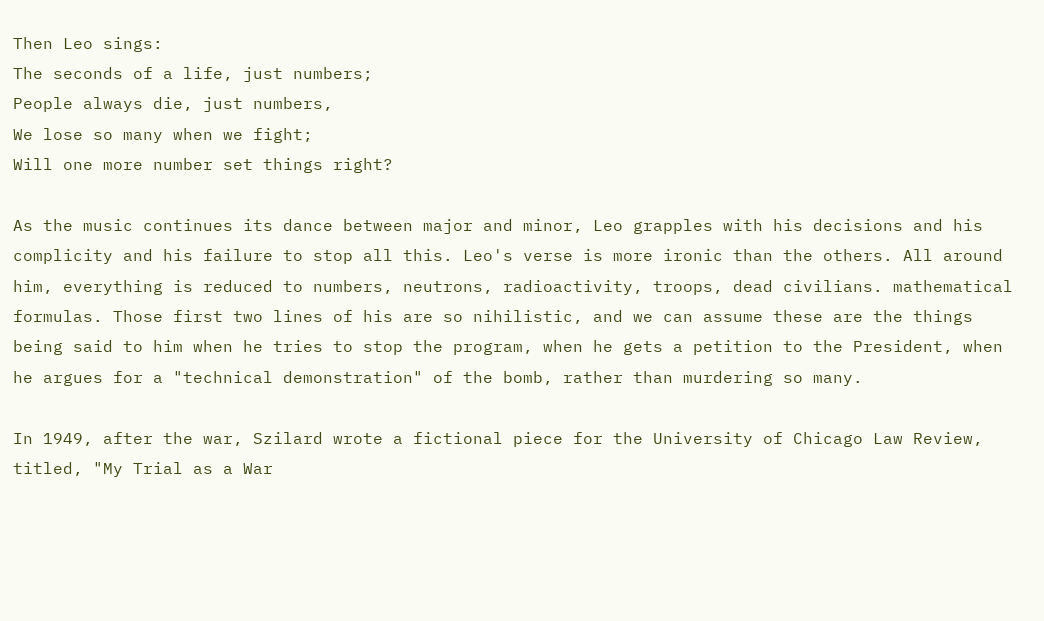Then Leo sings:
The seconds of a life, just numbers;
People always die, just numbers,
We lose so many when we fight;
Will one more number set things right?

As the music continues its dance between major and minor, Leo grapples with his decisions and his complicity and his failure to stop all this. Leo's verse is more ironic than the others. All around him, everything is reduced to numbers, neutrons, radioactivity, troops, dead civilians. mathematical formulas. Those first two lines of his are so nihilistic, and we can assume these are the things being said to him when he tries to stop the program, when he gets a petition to the President, when he argues for a "technical demonstration" of the bomb, rather than murdering so many.

In 1949, after the war, Szilard wrote a fictional piece for the University of Chicago Law Review, titled, "My Trial as a War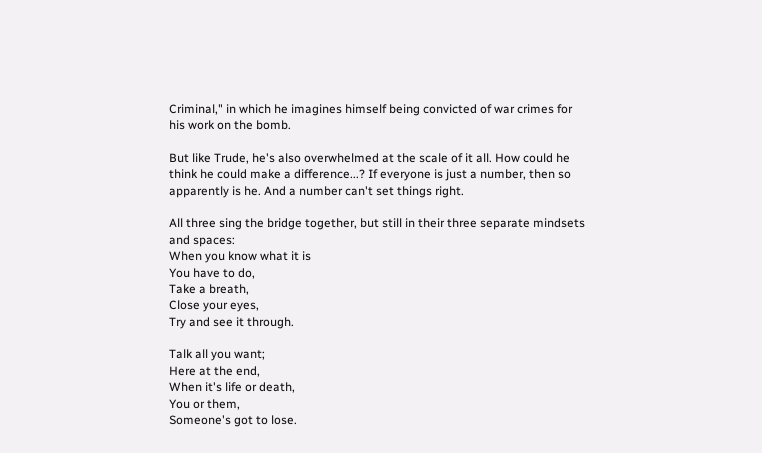Criminal," in which he imagines himself being convicted of war crimes for his work on the bomb.

But like Trude, he's also overwhelmed at the scale of it all. How could he think he could make a difference...? If everyone is just a number, then so apparently is he. And a number can't set things right.

All three sing the bridge together, but still in their three separate mindsets and spaces:
When you know what it is
You have to do,
Take a breath,
Close your eyes,
Try and see it through.

Talk all you want;
Here at the end,
When it's life or death,
You or them,
Someone's got to lose.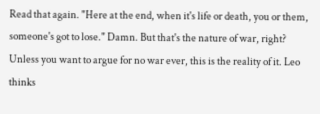Read that again. "Here at the end, when it's life or death, you or them, someone's got to lose." Damn. But that's the nature of war, right? Unless you want to argue for no war ever, this is the reality of it. Leo thinks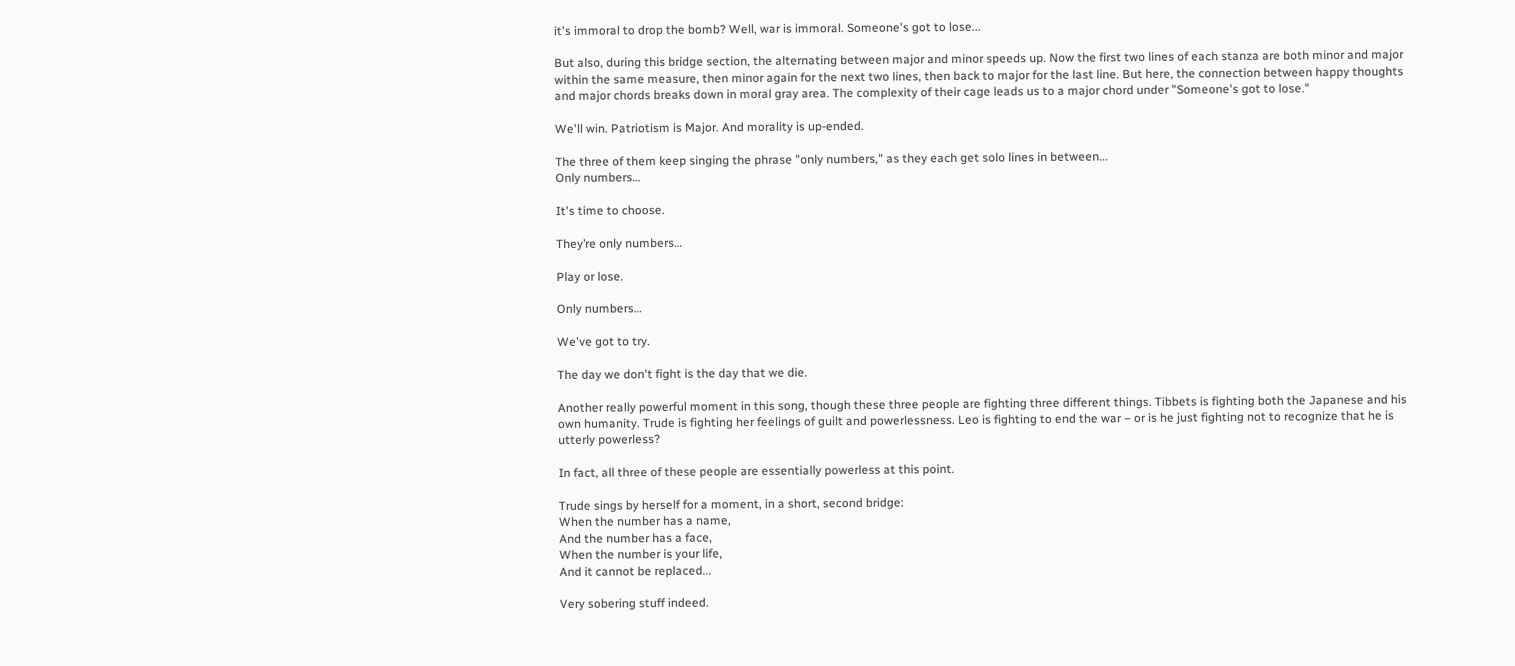it's immoral to drop the bomb? Well, war is immoral. Someone's got to lose...

But also, during this bridge section, the alternating between major and minor speeds up. Now the first two lines of each stanza are both minor and major within the same measure, then minor again for the next two lines, then back to major for the last line. But here, the connection between happy thoughts and major chords breaks down in moral gray area. The complexity of their cage leads us to a major chord under "Someone's got to lose."

We'll win. Patriotism is Major. And morality is up-ended.

The three of them keep singing the phrase "only numbers," as they each get solo lines in between...
Only numbers…

It's time to choose.

They’re only numbers…

Play or lose.

Only numbers…

We've got to try.

The day we don't fight is the day that we die.

Another really powerful moment in this song, though these three people are fighting three different things. Tibbets is fighting both the Japanese and his own humanity. Trude is fighting her feelings of guilt and powerlessness. Leo is fighting to end the war – or is he just fighting not to recognize that he is utterly powerless?

In fact, all three of these people are essentially powerless at this point.

Trude sings by herself for a moment, in a short, second bridge:
When the number has a name,
And the number has a face,
When the number is your life,
And it cannot be replaced...

Very sobering stuff indeed.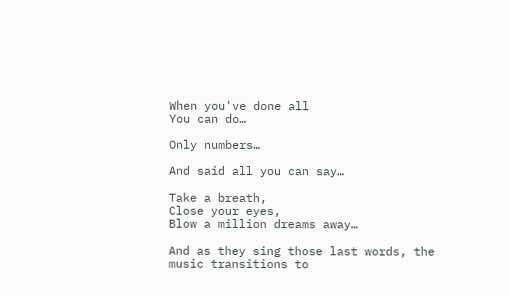When you've done all
You can do…

Only numbers…

And said all you can say…

Take a breath,
Close your eyes,
Blow a million dreams away…

And as they sing those last words, the music transitions to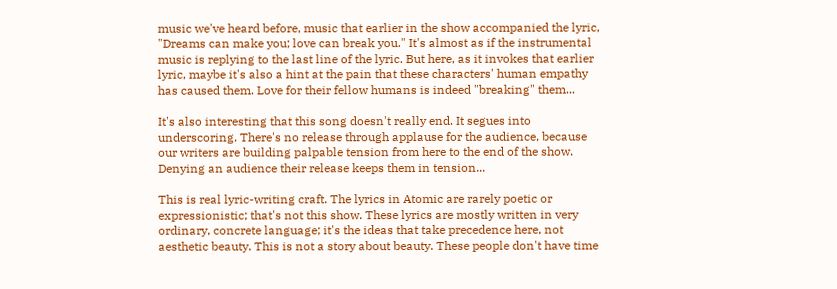music we've heard before, music that earlier in the show accompanied the lyric, "Dreams can make you; love can break you." It's almost as if the instrumental music is replying to the last line of the lyric. But here, as it invokes that earlier lyric, maybe it's also a hint at the pain that these characters' human empathy has caused them. Love for their fellow humans is indeed "breaking" them...

It's also interesting that this song doesn't really end. It segues into underscoring. There's no release through applause for the audience, because our writers are building palpable tension from here to the end of the show. Denying an audience their release keeps them in tension...

This is real lyric-writing craft. The lyrics in Atomic are rarely poetic or expressionistic; that's not this show. These lyrics are mostly written in very ordinary, concrete language; it's the ideas that take precedence here, not aesthetic beauty. This is not a story about beauty. These people don't have time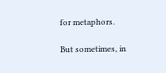for metaphors.

But sometimes, in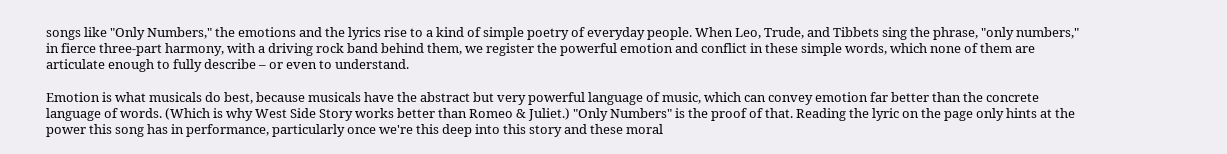songs like "Only Numbers," the emotions and the lyrics rise to a kind of simple poetry of everyday people. When Leo, Trude, and Tibbets sing the phrase, "only numbers," in fierce three-part harmony, with a driving rock band behind them, we register the powerful emotion and conflict in these simple words, which none of them are articulate enough to fully describe – or even to understand.

Emotion is what musicals do best, because musicals have the abstract but very powerful language of music, which can convey emotion far better than the concrete language of words. (Which is why West Side Story works better than Romeo & Juliet.) "Only Numbers" is the proof of that. Reading the lyric on the page only hints at the power this song has in performance, particularly once we're this deep into this story and these moral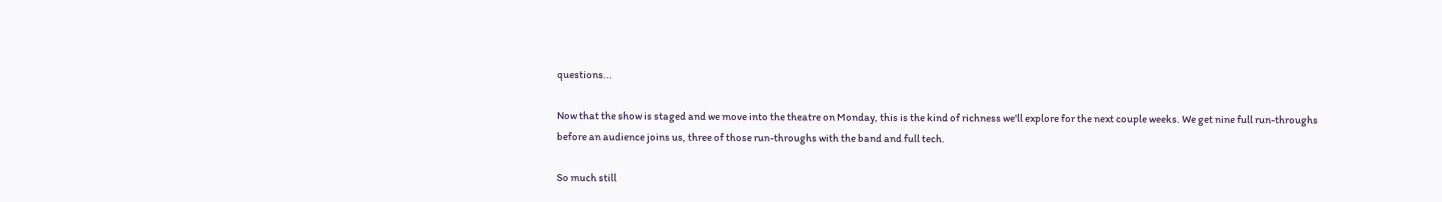questions...

Now that the show is staged and we move into the theatre on Monday, this is the kind of richness we'll explore for the next couple weeks. We get nine full run-throughs before an audience joins us, three of those run-throughs with the band and full tech.

So much still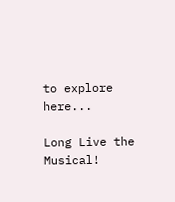to explore here...

Long Live the Musical!